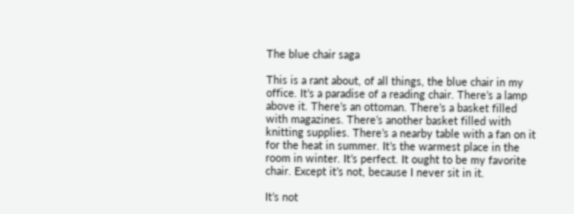The blue chair saga

This is a rant about, of all things, the blue chair in my office. It’s a paradise of a reading chair. There’s a lamp above it. There’s an ottoman. There’s a basket filled with magazines. There’s another basket filled with knitting supplies. There’s a nearby table with a fan on it for the heat in summer. It’s the warmest place in the room in winter. It’s perfect. It ought to be my favorite chair. Except it’s not, because I never sit in it.

It’s not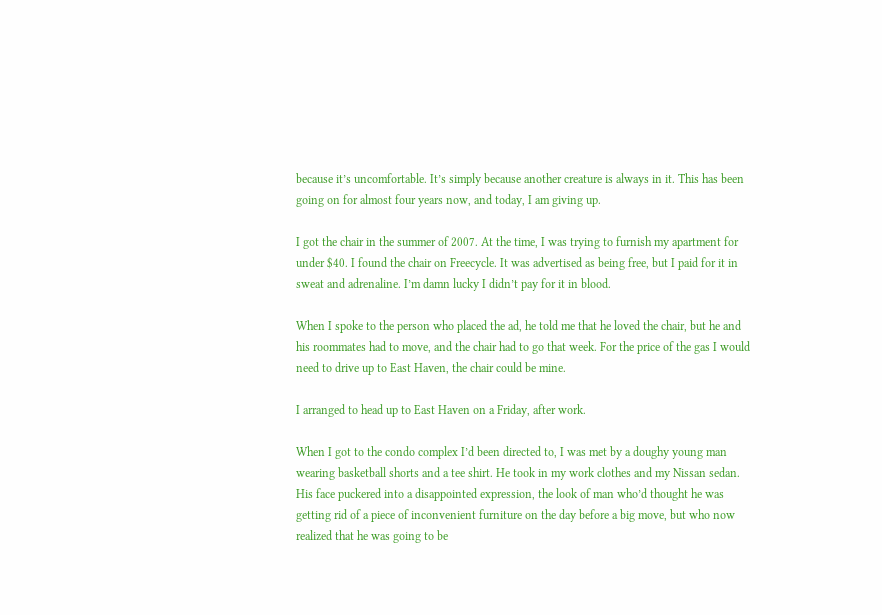because it’s uncomfortable. It’s simply because another creature is always in it. This has been going on for almost four years now, and today, I am giving up.

I got the chair in the summer of 2007. At the time, I was trying to furnish my apartment for under $40. I found the chair on Freecycle. It was advertised as being free, but I paid for it in sweat and adrenaline. I’m damn lucky I didn’t pay for it in blood.

When I spoke to the person who placed the ad, he told me that he loved the chair, but he and his roommates had to move, and the chair had to go that week. For the price of the gas I would need to drive up to East Haven, the chair could be mine.

I arranged to head up to East Haven on a Friday, after work.

When I got to the condo complex I’d been directed to, I was met by a doughy young man wearing basketball shorts and a tee shirt. He took in my work clothes and my Nissan sedan. His face puckered into a disappointed expression, the look of man who’d thought he was getting rid of a piece of inconvenient furniture on the day before a big move, but who now realized that he was going to be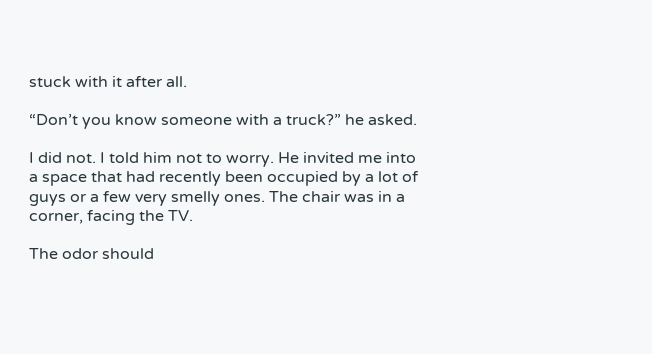stuck with it after all.

“Don’t you know someone with a truck?” he asked.

I did not. I told him not to worry. He invited me into a space that had recently been occupied by a lot of guys or a few very smelly ones. The chair was in a corner, facing the TV.

The odor should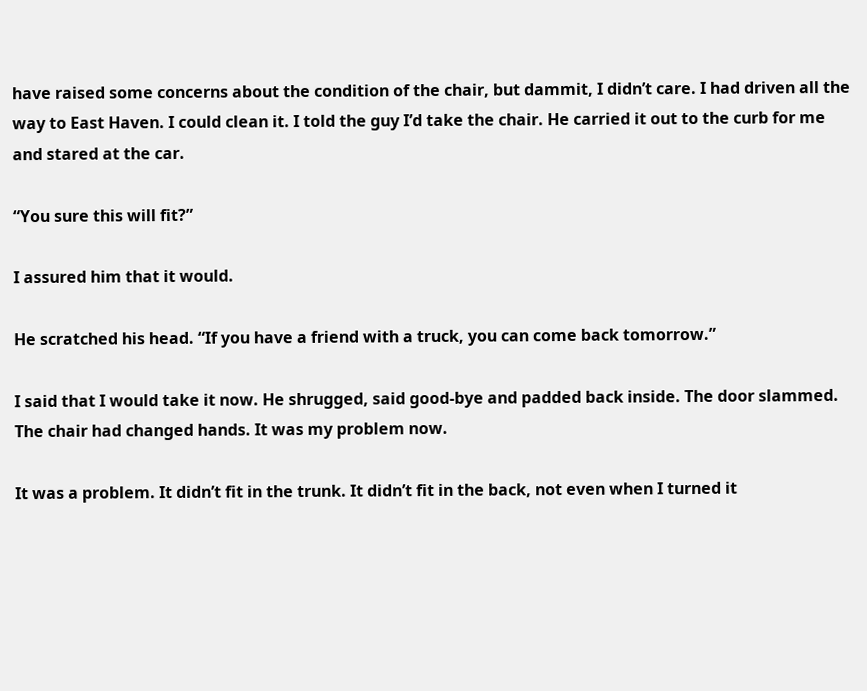have raised some concerns about the condition of the chair, but dammit, I didn’t care. I had driven all the way to East Haven. I could clean it. I told the guy I’d take the chair. He carried it out to the curb for me and stared at the car.

“You sure this will fit?”

I assured him that it would.

He scratched his head. “If you have a friend with a truck, you can come back tomorrow.”

I said that I would take it now. He shrugged, said good-bye and padded back inside. The door slammed. The chair had changed hands. It was my problem now.

It was a problem. It didn’t fit in the trunk. It didn’t fit in the back, not even when I turned it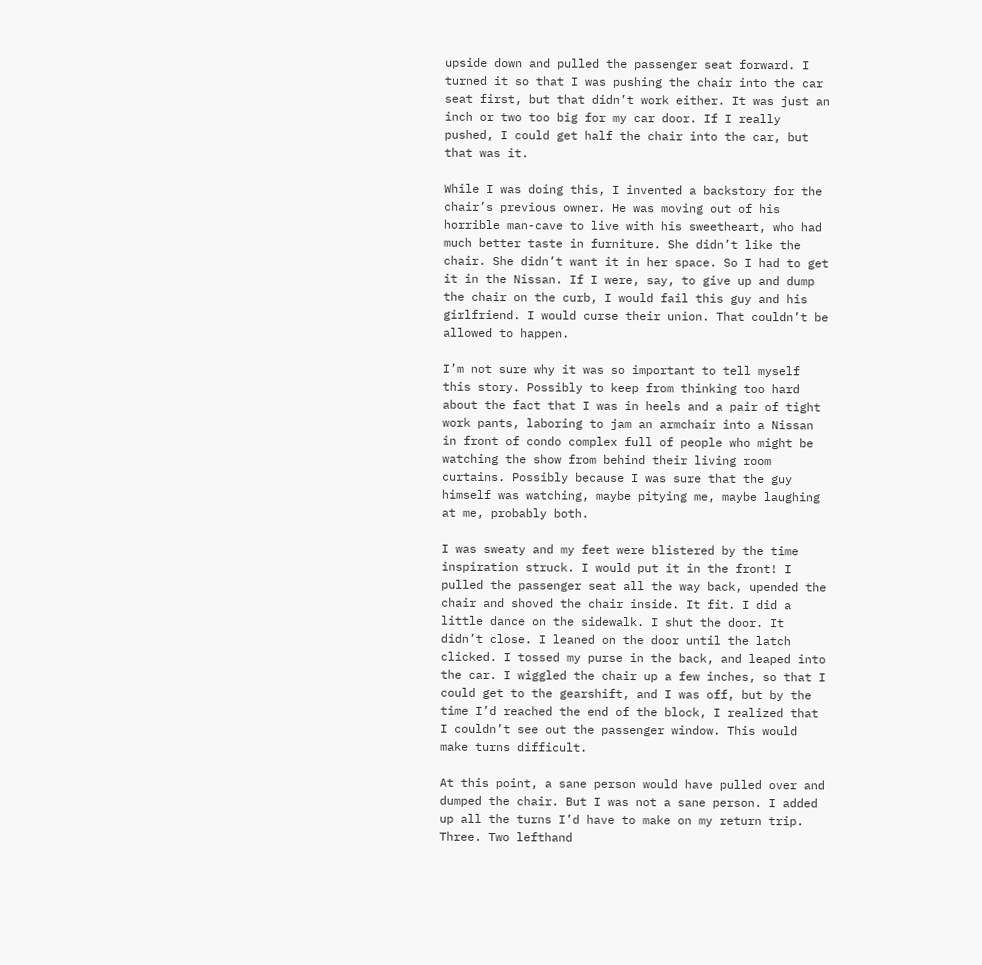upside down and pulled the passenger seat forward. I turned it so that I was pushing the chair into the car seat first, but that didn’t work either. It was just an inch or two too big for my car door. If I really pushed, I could get half the chair into the car, but that was it.

While I was doing this, I invented a backstory for the chair’s previous owner. He was moving out of his horrible man-cave to live with his sweetheart, who had much better taste in furniture. She didn’t like the chair. She didn’t want it in her space. So I had to get it in the Nissan. If I were, say, to give up and dump the chair on the curb, I would fail this guy and his girlfriend. I would curse their union. That couldn’t be allowed to happen.

I’m not sure why it was so important to tell myself this story. Possibly to keep from thinking too hard about the fact that I was in heels and a pair of tight work pants, laboring to jam an armchair into a Nissan in front of condo complex full of people who might be watching the show from behind their living room curtains. Possibly because I was sure that the guy himself was watching, maybe pitying me, maybe laughing at me, probably both.

I was sweaty and my feet were blistered by the time inspiration struck. I would put it in the front! I pulled the passenger seat all the way back, upended the chair and shoved the chair inside. It fit. I did a little dance on the sidewalk. I shut the door. It didn’t close. I leaned on the door until the latch clicked. I tossed my purse in the back, and leaped into the car. I wiggled the chair up a few inches, so that I could get to the gearshift, and I was off, but by the time I’d reached the end of the block, I realized that I couldn’t see out the passenger window. This would make turns difficult.

At this point, a sane person would have pulled over and dumped the chair. But I was not a sane person. I added up all the turns I’d have to make on my return trip. Three. Two lefthand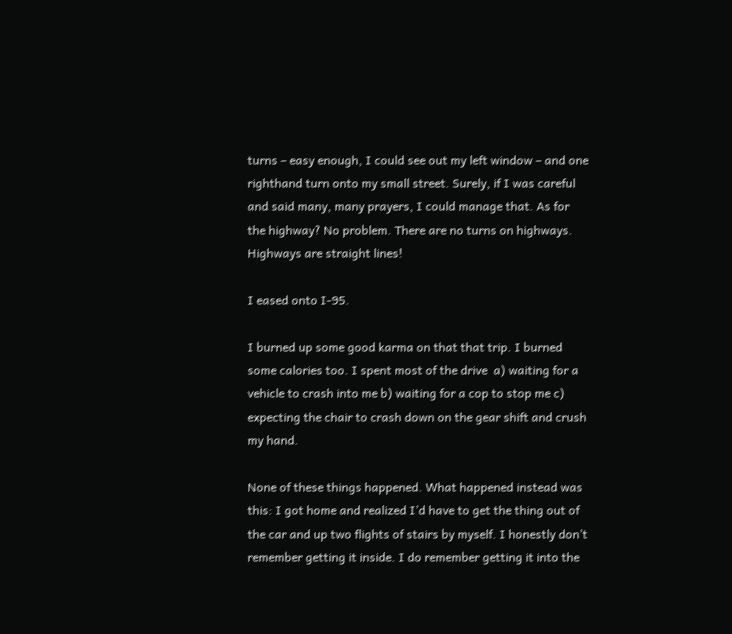turns – easy enough, I could see out my left window – and one righthand turn onto my small street. Surely, if I was careful and said many, many prayers, I could manage that. As for the highway? No problem. There are no turns on highways. Highways are straight lines!

I eased onto I-95.

I burned up some good karma on that that trip. I burned some calories too. I spent most of the drive  a) waiting for a vehicle to crash into me b) waiting for a cop to stop me c) expecting the chair to crash down on the gear shift and crush my hand.

None of these things happened. What happened instead was this: I got home and realized I’d have to get the thing out of the car and up two flights of stairs by myself. I honestly don’t remember getting it inside. I do remember getting it into the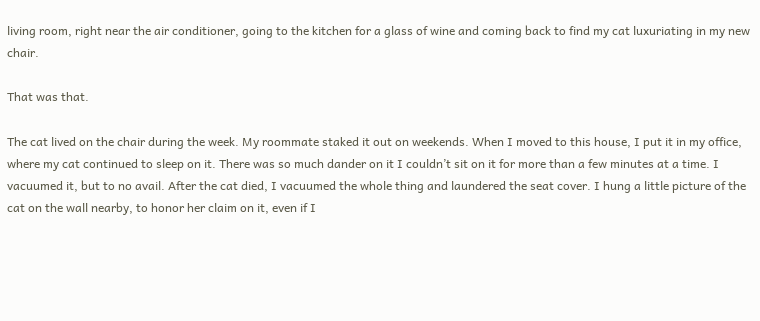living room, right near the air conditioner, going to the kitchen for a glass of wine and coming back to find my cat luxuriating in my new chair.

That was that.

The cat lived on the chair during the week. My roommate staked it out on weekends. When I moved to this house, I put it in my office, where my cat continued to sleep on it. There was so much dander on it I couldn’t sit on it for more than a few minutes at a time. I vacuumed it, but to no avail. After the cat died, I vacuumed the whole thing and laundered the seat cover. I hung a little picture of the cat on the wall nearby, to honor her claim on it, even if I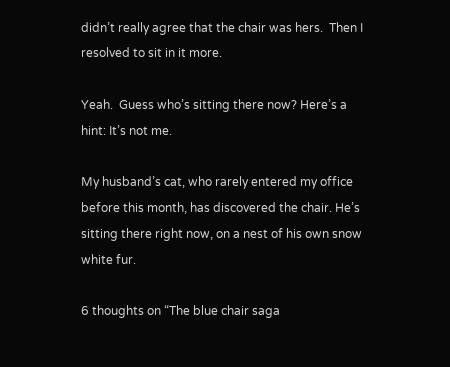didn’t really agree that the chair was hers.  Then I resolved to sit in it more.

Yeah.  Guess who’s sitting there now? Here’s a hint: It’s not me.

My husband’s cat, who rarely entered my office before this month, has discovered the chair. He’s sitting there right now, on a nest of his own snow white fur.

6 thoughts on “The blue chair saga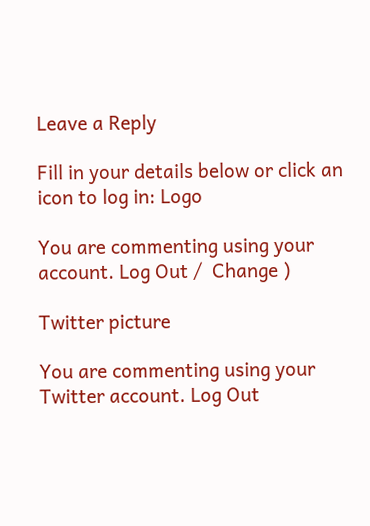Leave a Reply

Fill in your details below or click an icon to log in: Logo

You are commenting using your account. Log Out /  Change )

Twitter picture

You are commenting using your Twitter account. Log Out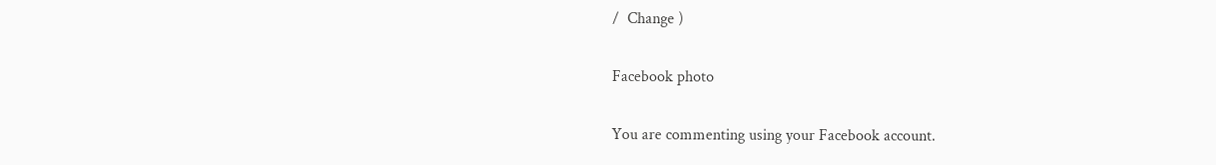/  Change )

Facebook photo

You are commenting using your Facebook account.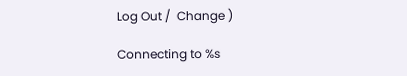Log Out /  Change )

Connecting to %s